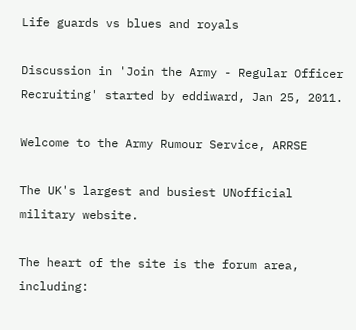Life guards vs blues and royals

Discussion in 'Join the Army - Regular Officer Recruiting' started by eddiward, Jan 25, 2011.

Welcome to the Army Rumour Service, ARRSE

The UK's largest and busiest UNofficial military website.

The heart of the site is the forum area, including: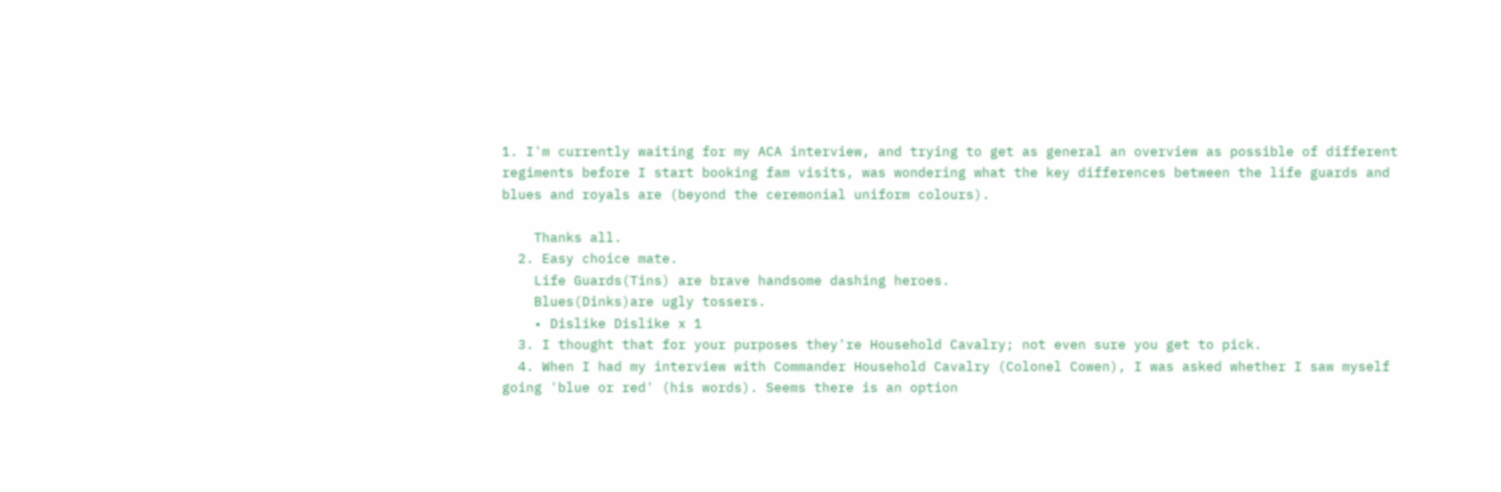1. I'm currently waiting for my ACA interview, and trying to get as general an overview as possible of different regiments before I start booking fam visits, was wondering what the key differences between the life guards and blues and royals are (beyond the ceremonial uniform colours).

    Thanks all.
  2. Easy choice mate.
    Life Guards(Tins) are brave handsome dashing heroes.
    Blues(Dinks)are ugly tossers.
    • Dislike Dislike x 1
  3. I thought that for your purposes they're Household Cavalry; not even sure you get to pick.
  4. When I had my interview with Commander Household Cavalry (Colonel Cowen), I was asked whether I saw myself going 'blue or red' (his words). Seems there is an option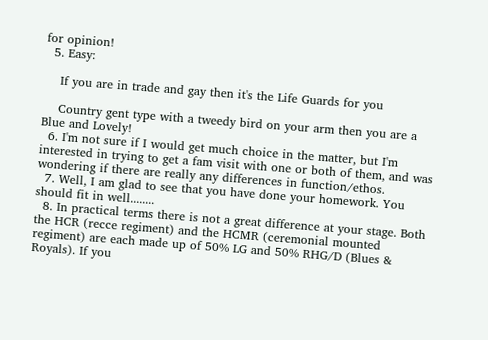for opinion!
  5. Easy:

    If you are in trade and gay then it's the Life Guards for you

    Country gent type with a tweedy bird on your arm then you are a Blue and Lovely!
  6. I'm not sure if I would get much choice in the matter, but I'm interested in trying to get a fam visit with one or both of them, and was wondering if there are really any differences in function/ethos.
  7. Well, I am glad to see that you have done your homework. You should fit in well........
  8. In practical terms there is not a great difference at your stage. Both the HCR (recce regiment) and the HCMR (ceremonial mounted regiment) are each made up of 50% LG and 50% RHG/D (Blues & Royals). If you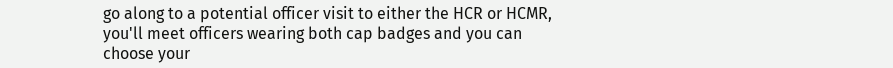go along to a potential officer visit to either the HCR or HCMR, you'll meet officers wearing both cap badges and you can choose your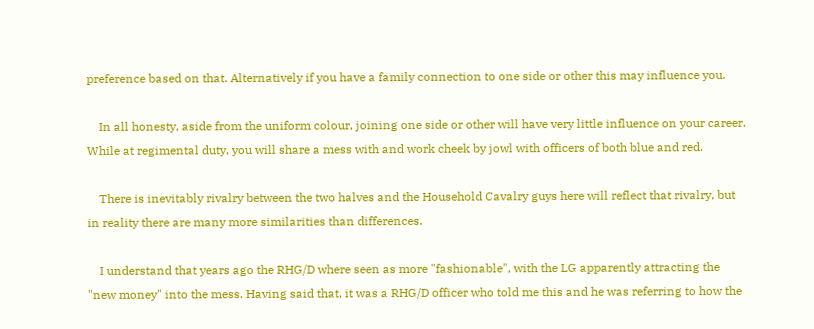preference based on that. Alternatively if you have a family connection to one side or other this may influence you.

    In all honesty, aside from the uniform colour, joining one side or other will have very little influence on your career. While at regimental duty, you will share a mess with and work cheek by jowl with officers of both blue and red.

    There is inevitably rivalry between the two halves and the Household Cavalry guys here will reflect that rivalry, but in reality there are many more similarities than differences.

    I understand that years ago the RHG/D where seen as more "fashionable", with the LG apparently attracting the "new money" into the mess. Having said that, it was a RHG/D officer who told me this and he was referring to how the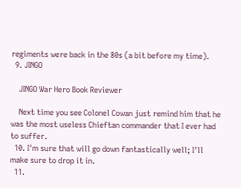regiments were back in the 80s (a bit before my time).
  9. JINGO

    JINGO War Hero Book Reviewer

    Next time you see Colonel Cowan just remind him that he was the most useless Chieftan commander that I ever had to suffer.
  10. I'm sure that will go down fantastically well; I'll make sure to drop it in.
  11.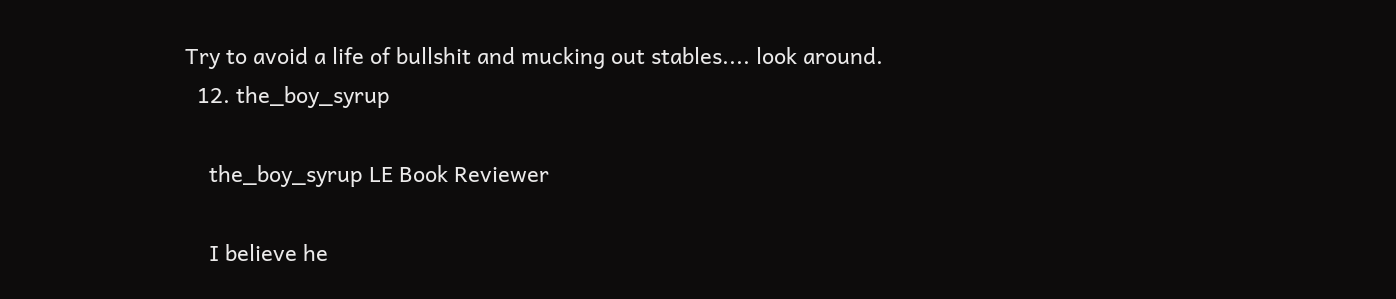Try to avoid a life of bullshit and mucking out stables.... look around.
  12. the_boy_syrup

    the_boy_syrup LE Book Reviewer

    I believe he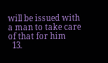will be issued with a man to take care of that for him
  13.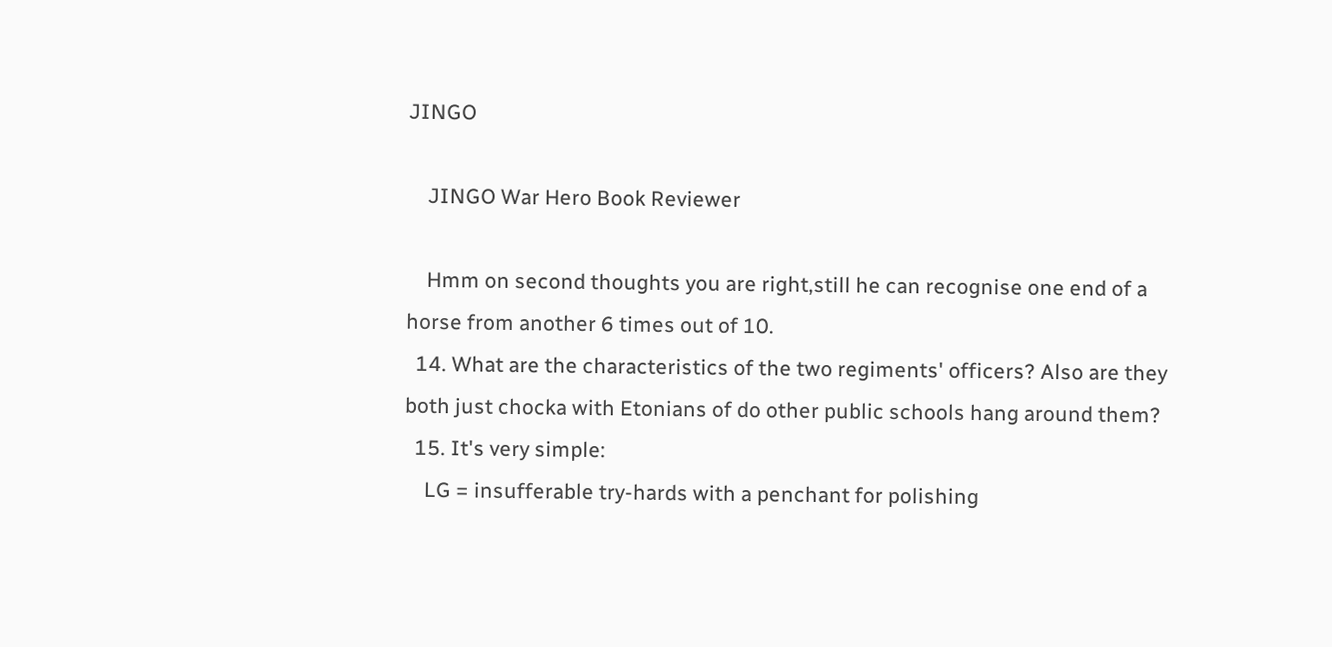JINGO

    JINGO War Hero Book Reviewer

    Hmm on second thoughts you are right,still he can recognise one end of a horse from another 6 times out of 10.
  14. What are the characteristics of the two regiments' officers? Also are they both just chocka with Etonians of do other public schools hang around them?
  15. It's very simple:
    LG = insufferable try-hards with a penchant for polishing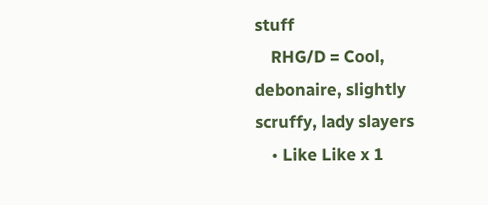stuff
    RHG/D = Cool, debonaire, slightly scruffy, lady slayers
    • Like Like x 1